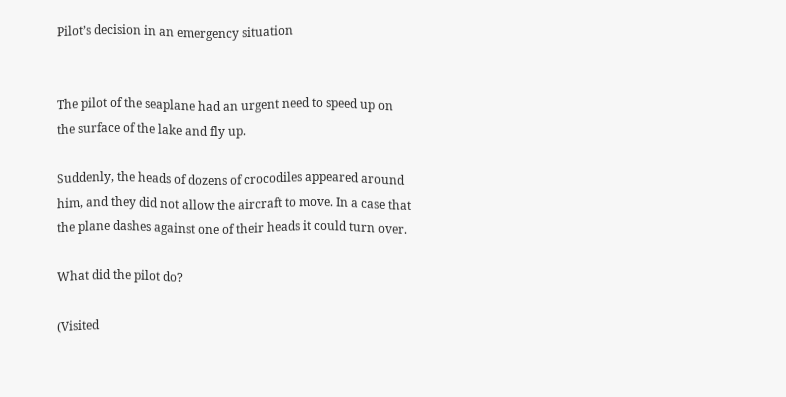Pilot’s decision in an emergency situation


The pilot of the seaplane had an urgent need to speed up on the surface of the lake and fly up.

Suddenly, the heads of dozens of crocodiles appeared around him, and they did not allow the aircraft to move. In a case that the plane dashes against one of their heads it could turn over.

What did the pilot do?

(Visited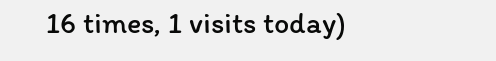16 times, 1 visits today)